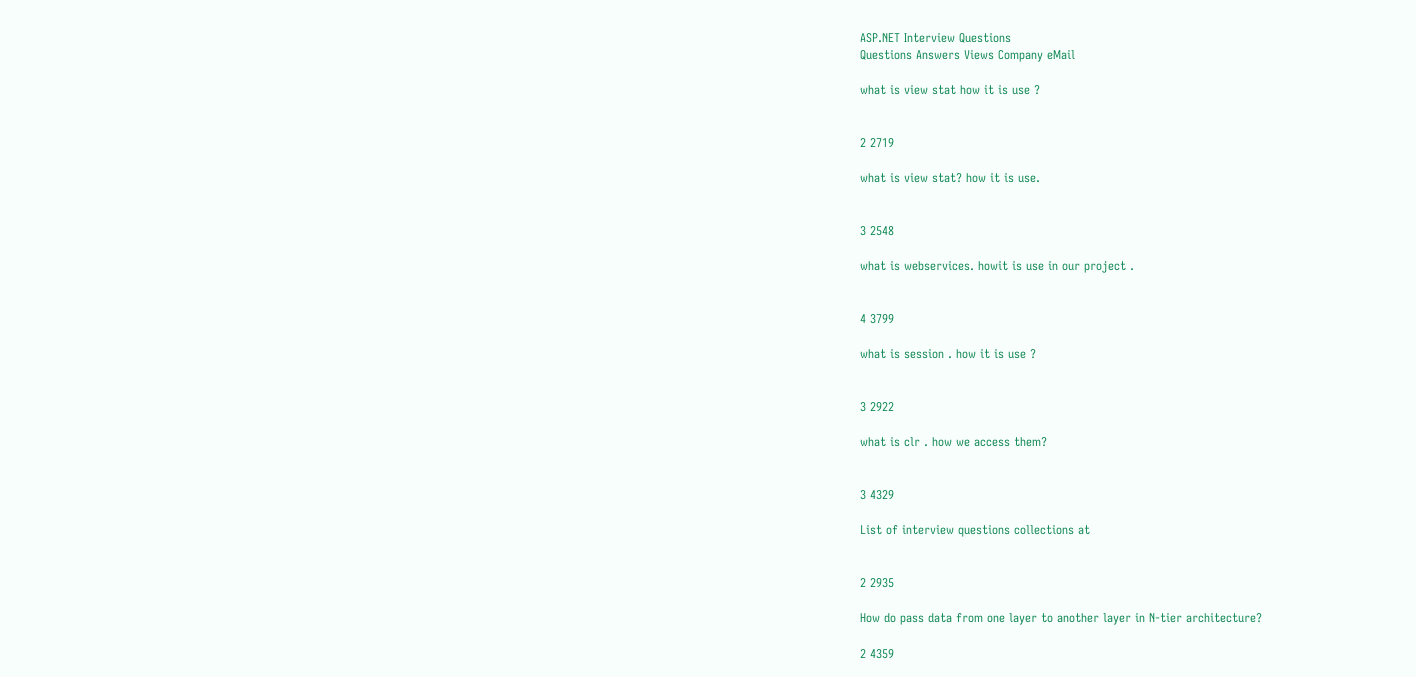ASP.NET Interview Questions
Questions Answers Views Company eMail

what is view stat how it is use ?


2 2719

what is view stat? how it is use.


3 2548

what is webservices. howit is use in our project .


4 3799

what is session . how it is use ?


3 2922

what is clr . how we access them?


3 4329

List of interview questions collections at


2 2935

How do pass data from one layer to another layer in N-tier architecture?

2 4359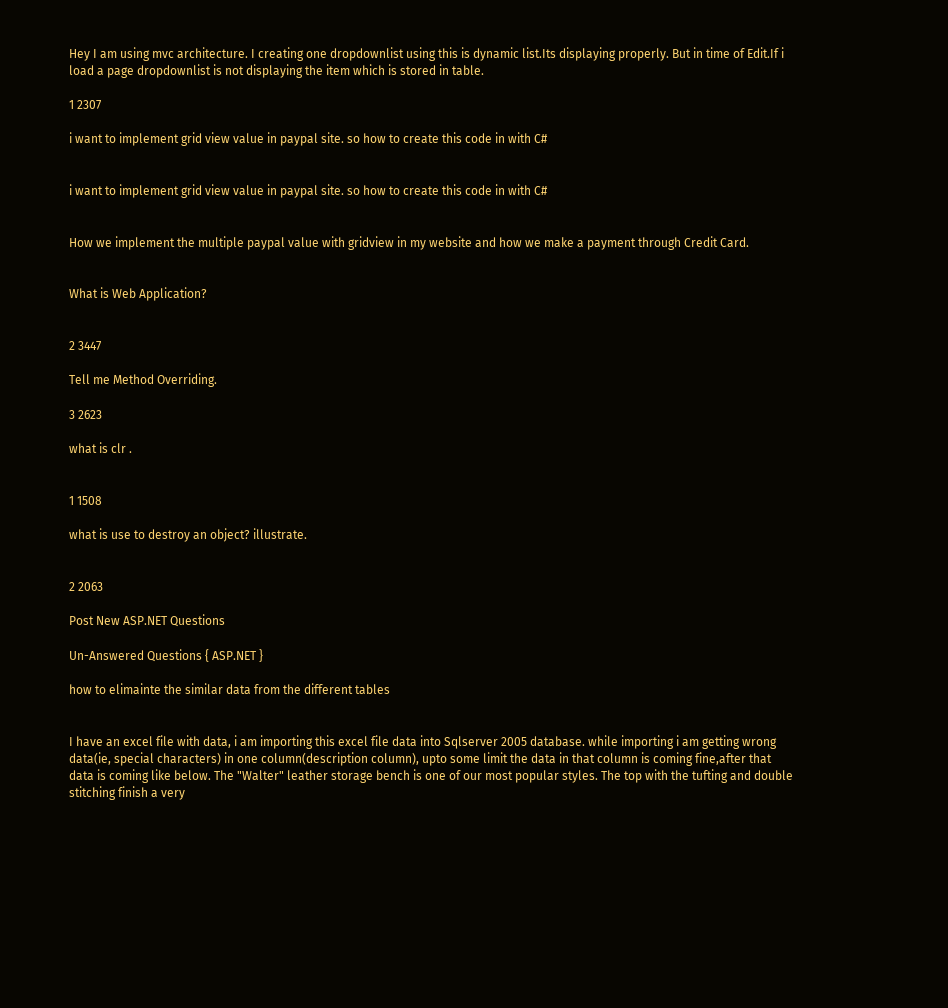Hey I am using mvc architecture. I creating one dropdownlist using this is dynamic list.Its displaying properly. But in time of Edit.If i load a page dropdownlist is not displaying the item which is stored in table.

1 2307

i want to implement grid view value in paypal site. so how to create this code in with C#


i want to implement grid view value in paypal site. so how to create this code in with C#


How we implement the multiple paypal value with gridview in my website and how we make a payment through Credit Card.


What is Web Application?


2 3447

Tell me Method Overriding.

3 2623

what is clr .


1 1508

what is use to destroy an object? illustrate.


2 2063

Post New ASP.NET Questions

Un-Answered Questions { ASP.NET }

how to elimainte the similar data from the different tables


I have an excel file with data, i am importing this excel file data into Sqlserver 2005 database. while importing i am getting wrong data(ie, special characters) in one column(description column), upto some limit the data in that column is coming fine,after that data is coming like below. The "Walter" leather storage bench is one of our most popular styles. The top with the tufting and double stitching finish a very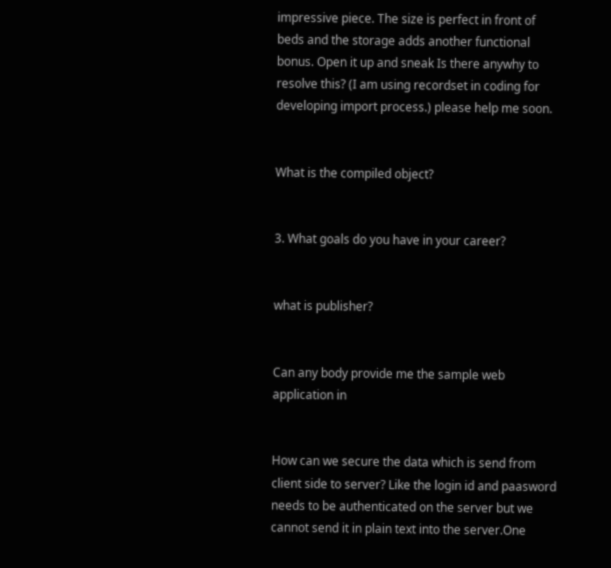impressive piece. The size is perfect in front of beds and the storage adds another functional bonus. Open it up and sneak Is there anywhy to resolve this? (I am using recordset in coding for developing import process.) please help me soon.


What is the compiled object?


3. What goals do you have in your career?


what is publisher?


Can any body provide me the sample web application in


How can we secure the data which is send from client side to server? Like the login id and paasword needs to be authenticated on the server but we cannot send it in plain text into the server.One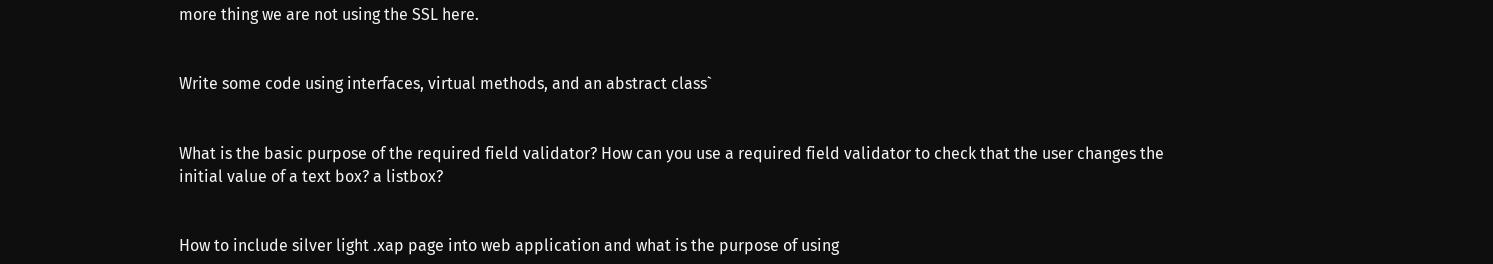more thing we are not using the SSL here.


Write some code using interfaces, virtual methods, and an abstract class`


What is the basic purpose of the required field validator? How can you use a required field validator to check that the user changes the initial value of a text box? a listbox?


How to include silver light .xap page into web application and what is the purpose of using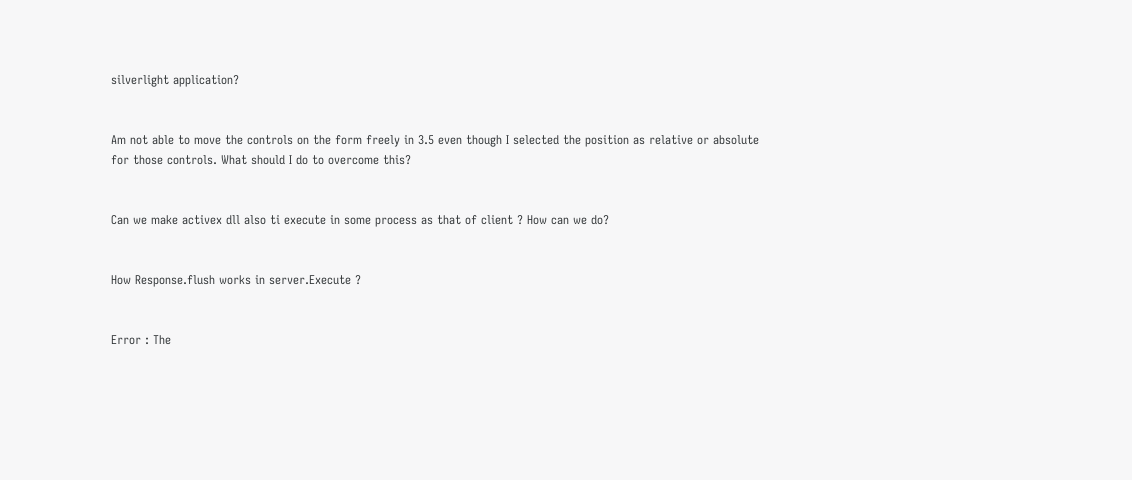silverlight application?


Am not able to move the controls on the form freely in 3.5 even though I selected the position as relative or absolute for those controls. What should I do to overcome this?


Can we make activex dll also ti execute in some process as that of client ? How can we do?


How Response.flush works in server.Execute ?


Error : The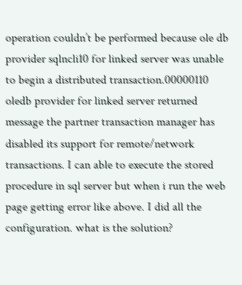operation couldn’t be performed because ole db provider sqlncli10 for linked server was unable to begin a distributed transaction.00000110 oledb provider for linked server returned message the partner transaction manager has disabled its support for remote/network transactions. I can able to execute the stored procedure in sql server but when i run the web page getting error like above. I did all the configuration. what is the solution?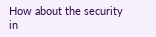How about the security in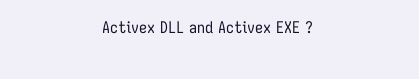Activex DLL and Activex EXE ?